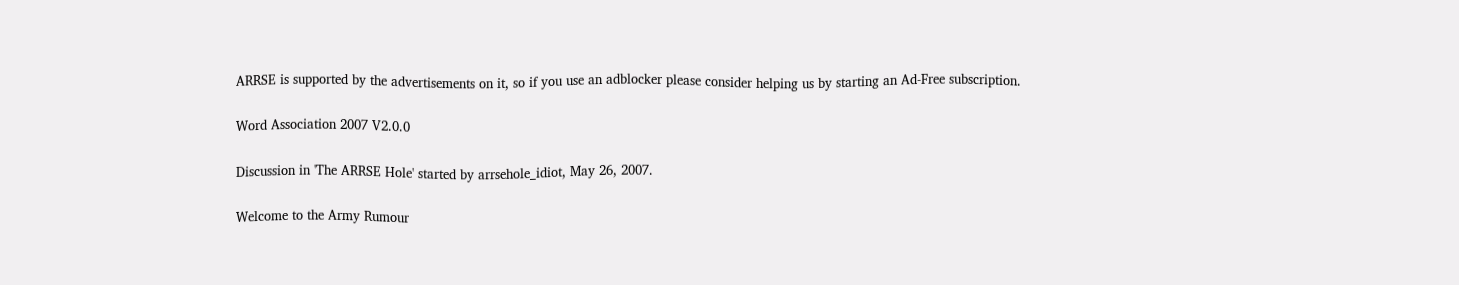ARRSE is supported by the advertisements on it, so if you use an adblocker please consider helping us by starting an Ad-Free subscription.

Word Association 2007 V2.0.0

Discussion in 'The ARRSE Hole' started by arrsehole_idiot, May 26, 2007.

Welcome to the Army Rumour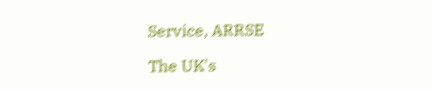Service, ARRSE

The UK's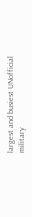largest and busiest UNofficial military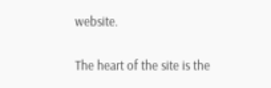website.

The heart of the site is the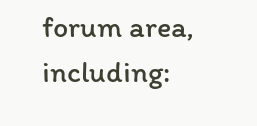forum area, including: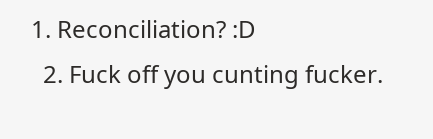1. Reconciliation? :D
  2. Fuck off you cunting fucker.